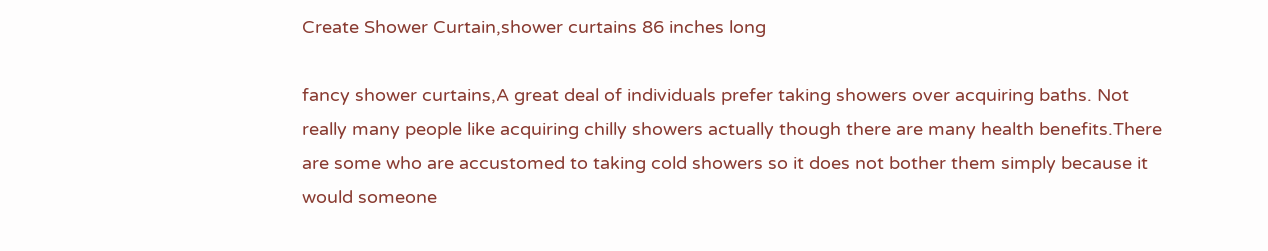Create Shower Curtain,shower curtains 86 inches long

fancy shower curtains,A great deal of individuals prefer taking showers over acquiring baths. Not really many people like acquiring chilly showers actually though there are many health benefits.There are some who are accustomed to taking cold showers so it does not bother them simply because it would someone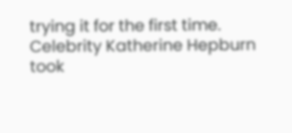trying it for the first time. Celebrity Katherine Hepburn took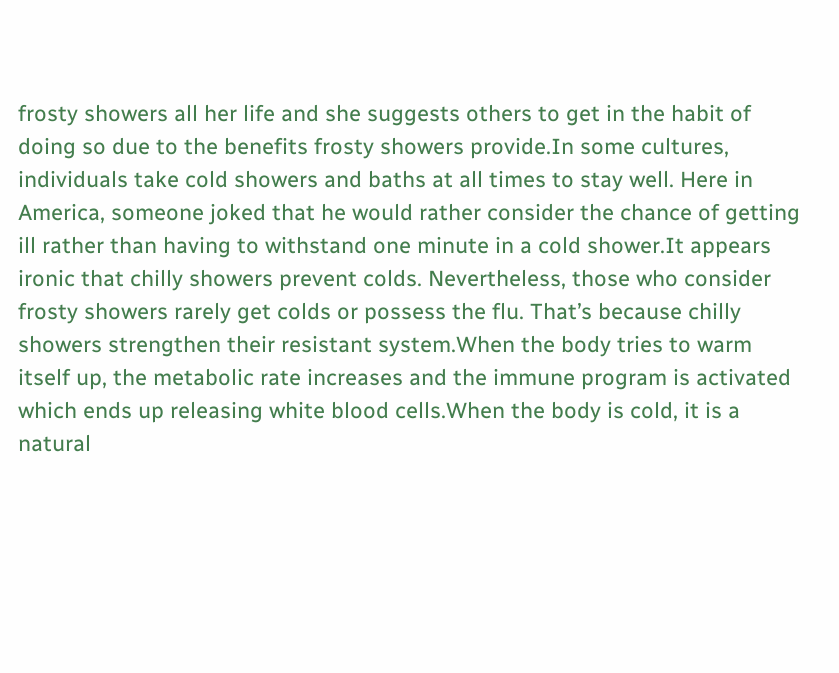frosty showers all her life and she suggests others to get in the habit of doing so due to the benefits frosty showers provide.In some cultures, individuals take cold showers and baths at all times to stay well. Here in America, someone joked that he would rather consider the chance of getting ill rather than having to withstand one minute in a cold shower.It appears ironic that chilly showers prevent colds. Nevertheless, those who consider frosty showers rarely get colds or possess the flu. That’s because chilly showers strengthen their resistant system.When the body tries to warm itself up, the metabolic rate increases and the immune program is activated which ends up releasing white blood cells.When the body is cold, it is a natural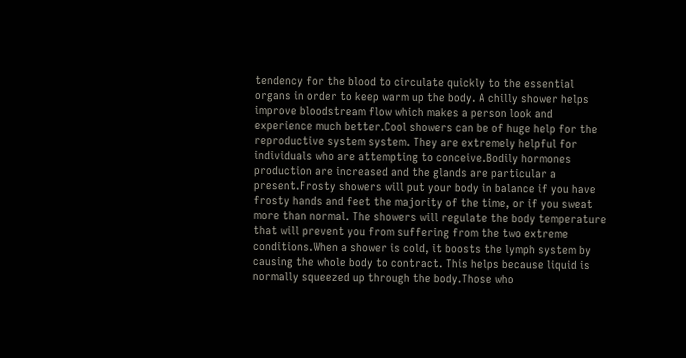tendency for the blood to circulate quickly to the essential organs in order to keep warm up the body. A chilly shower helps improve bloodstream flow which makes a person look and experience much better.Cool showers can be of huge help for the reproductive system system. They are extremely helpful for individuals who are attempting to conceive.Bodily hormones production are increased and the glands are particular a present.Frosty showers will put your body in balance if you have frosty hands and feet the majority of the time, or if you sweat more than normal. The showers will regulate the body temperature that will prevent you from suffering from the two extreme conditions.When a shower is cold, it boosts the lymph system by causing the whole body to contract. This helps because liquid is normally squeezed up through the body.Those who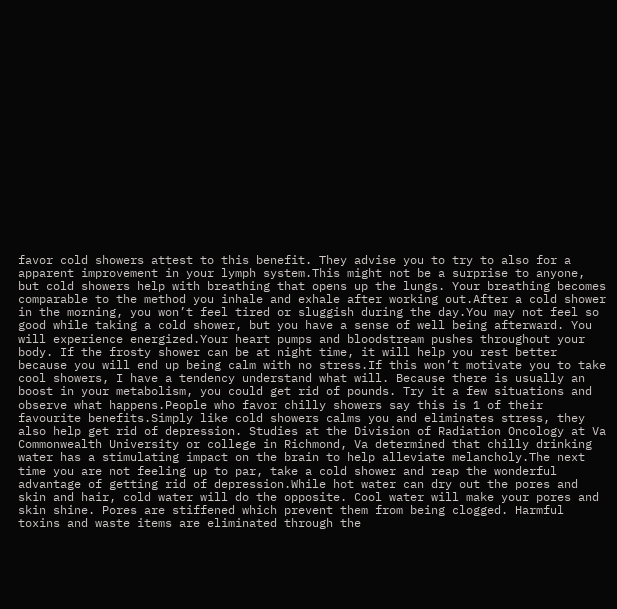favor cold showers attest to this benefit. They advise you to try to also for a apparent improvement in your lymph system.This might not be a surprise to anyone, but cold showers help with breathing that opens up the lungs. Your breathing becomes comparable to the method you inhale and exhale after working out.After a cold shower in the morning, you won’t feel tired or sluggish during the day.You may not feel so good while taking a cold shower, but you have a sense of well being afterward. You will experience energized.Your heart pumps and bloodstream pushes throughout your body. If the frosty shower can be at night time, it will help you rest better because you will end up being calm with no stress.If this won’t motivate you to take cool showers, I have a tendency understand what will. Because there is usually an boost in your metabolism, you could get rid of pounds. Try it a few situations and observe what happens.People who favor chilly showers say this is 1 of their favourite benefits.Simply like cold showers calms you and eliminates stress, they also help get rid of depression. Studies at the Division of Radiation Oncology at Va Commonwealth University or college in Richmond, Va determined that chilly drinking water has a stimulating impact on the brain to help alleviate melancholy.The next time you are not feeling up to par, take a cold shower and reap the wonderful advantage of getting rid of depression.While hot water can dry out the pores and skin and hair, cold water will do the opposite. Cool water will make your pores and skin shine. Pores are stiffened which prevent them from being clogged. Harmful toxins and waste items are eliminated through the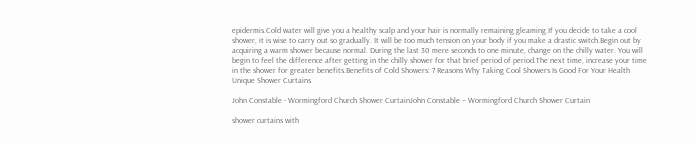epidermis.Cold water will give you a healthy scalp and your hair is normally remaining gleaming.If you decide to take a cool shower, it is wise to carry out so gradually. It will be too much tension on your body if you make a drastic switch.Begin out by acquiring a warm shower because normal. During the last 30 mere seconds to one minute, change on the chilly water. You will begin to feel the difference after getting in the chilly shower for that brief period of period.The next time, increase your time in the shower for greater benefits.Benefits of Cold Showers: 7 Reasons Why Taking Cool Showers Is Good For Your Health Unique Shower Curtains

John Constable - Wormingford Church Shower CurtainJohn Constable – Wormingford Church Shower Curtain

shower curtains with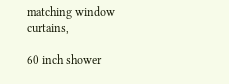matching window curtains,

60 inch shower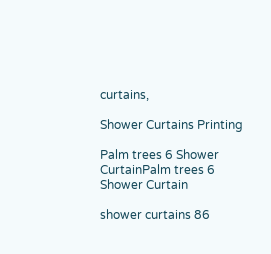curtains,

Shower Curtains Printing

Palm trees 6 Shower CurtainPalm trees 6 Shower Curtain

shower curtains 86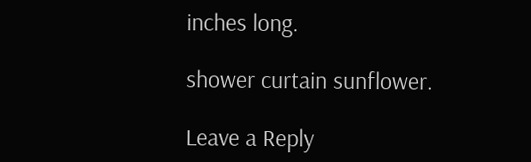inches long.

shower curtain sunflower.

Leave a Reply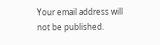Your email address will not be published.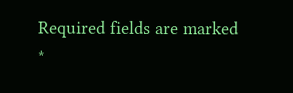Required fields are marked *